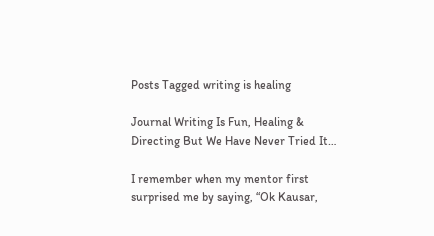Posts Tagged writing is healing

Journal Writing Is Fun, Healing & Directing But We Have Never Tried It…

I remember when my mentor first surprised me by saying, “Ok Kausar,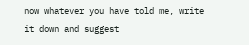now whatever you have told me, write it down and suggest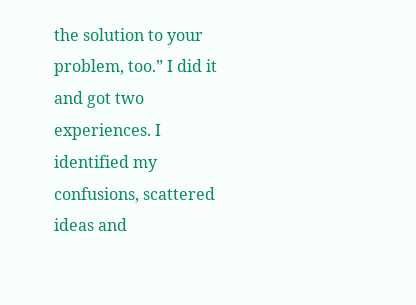the solution to your problem, too.” I did it and got two experiences. I identified my confusions, scattered ideas and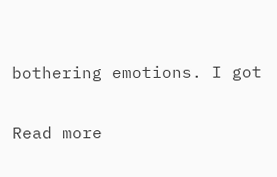bothering emotions. I got

Read more